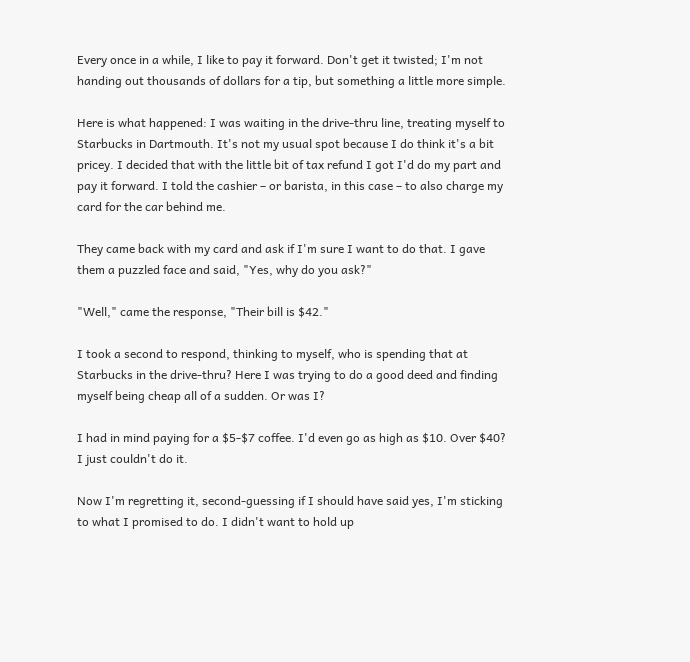Every once in a while, I like to pay it forward. Don't get it twisted; I'm not handing out thousands of dollars for a tip, but something a little more simple.

Here is what happened: I was waiting in the drive-thru line, treating myself to Starbucks in Dartmouth. It's not my usual spot because I do think it's a bit pricey. I decided that with the little bit of tax refund I got I'd do my part and pay it forward. I told the cashier – or barista, in this case – to also charge my card for the car behind me.

They came back with my card and ask if I'm sure I want to do that. I gave them a puzzled face and said, "Yes, why do you ask?"

"Well," came the response, "Their bill is $42."

I took a second to respond, thinking to myself, who is spending that at Starbucks in the drive-thru? Here I was trying to do a good deed and finding myself being cheap all of a sudden. Or was I?

I had in mind paying for a $5-$7 coffee. I'd even go as high as $10. Over $40? I just couldn't do it.

Now I'm regretting it, second-guessing if I should have said yes, I'm sticking to what I promised to do. I didn't want to hold up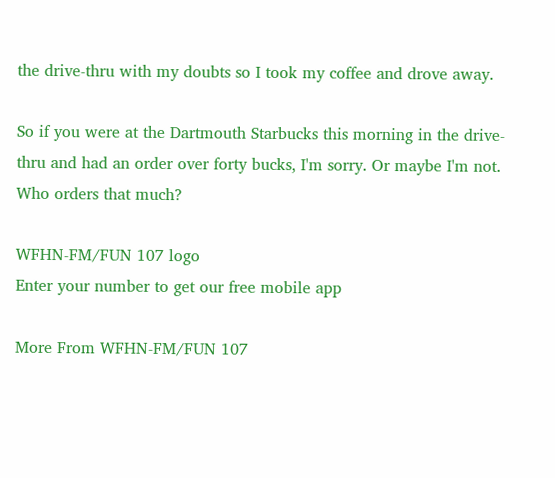the drive-thru with my doubts so I took my coffee and drove away.

So if you were at the Dartmouth Starbucks this morning in the drive-thru and had an order over forty bucks, I'm sorry. Or maybe I'm not. Who orders that much?

WFHN-FM/FUN 107 logo
Enter your number to get our free mobile app

More From WFHN-FM/FUN 107